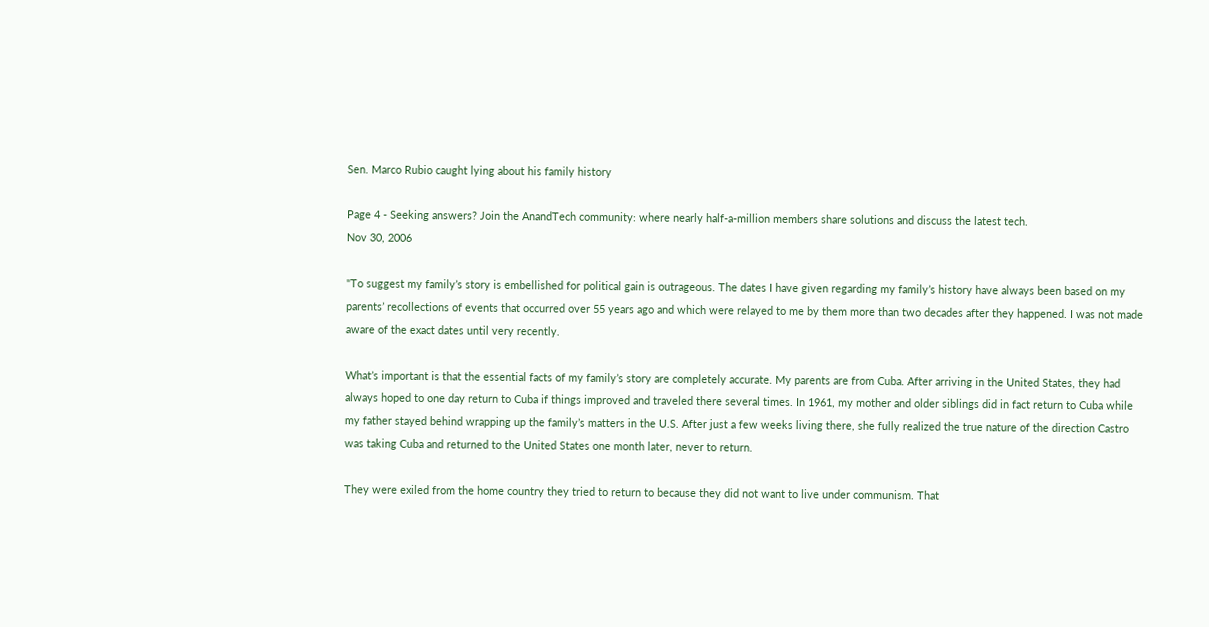Sen. Marco Rubio caught lying about his family history

Page 4 - Seeking answers? Join the AnandTech community: where nearly half-a-million members share solutions and discuss the latest tech.
Nov 30, 2006

"To suggest my family’s story is embellished for political gain is outrageous. The dates I have given regarding my family’s history have always been based on my parents’ recollections of events that occurred over 55 years ago and which were relayed to me by them more than two decades after they happened. I was not made aware of the exact dates until very recently.

What’s important is that the essential facts of my family’s story are completely accurate. My parents are from Cuba. After arriving in the United States, they had always hoped to one day return to Cuba if things improved and traveled there several times. In 1961, my mother and older siblings did in fact return to Cuba while my father stayed behind wrapping up the family’s matters in the U.S. After just a few weeks living there, she fully realized the true nature of the direction Castro was taking Cuba and returned to the United States one month later, never to return.

They were exiled from the home country they tried to return to because they did not want to live under communism. That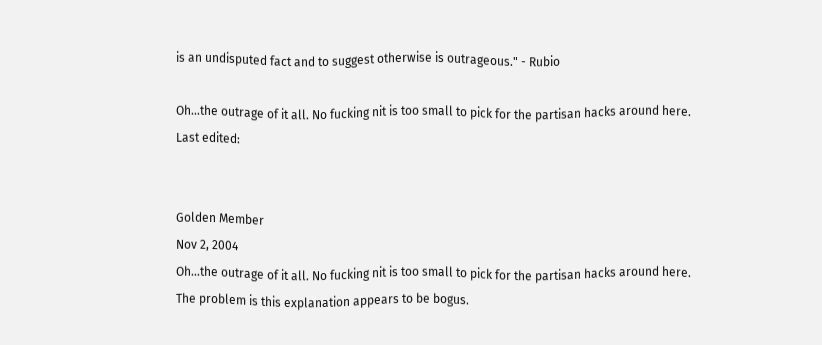is an undisputed fact and to suggest otherwise is outrageous." - Rubio

Oh...the outrage of it all. No fucking nit is too small to pick for the partisan hacks around here.
Last edited:


Golden Member
Nov 2, 2004
Oh...the outrage of it all. No fucking nit is too small to pick for the partisan hacks around here.
The problem is this explanation appears to be bogus.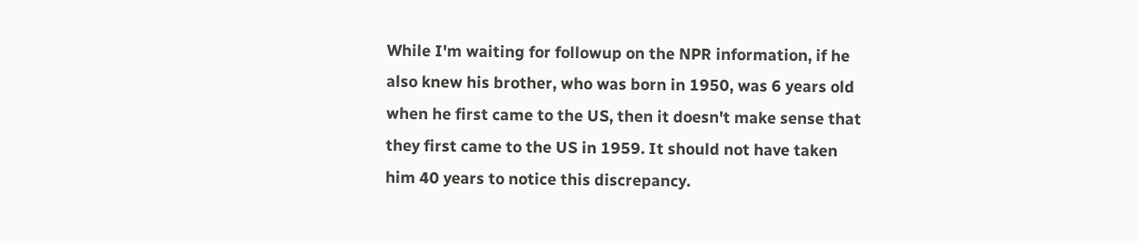While I'm waiting for followup on the NPR information, if he also knew his brother, who was born in 1950, was 6 years old when he first came to the US, then it doesn't make sense that they first came to the US in 1959. It should not have taken him 40 years to notice this discrepancy.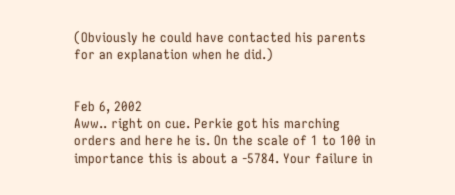(Obviously he could have contacted his parents for an explanation when he did.)


Feb 6, 2002
Aww.. right on cue. Perkie got his marching orders and here he is. On the scale of 1 to 100 in importance this is about a -5784. Your failure in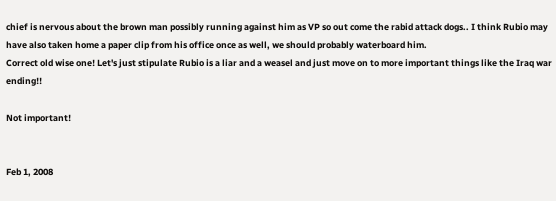chief is nervous about the brown man possibly running against him as VP so out come the rabid attack dogs.. I think Rubio may have also taken home a paper clip from his office once as well, we should probably waterboard him.
Correct old wise one! Let's just stipulate Rubio is a liar and a weasel and just move on to more important things like the Iraq war ending!!

Not important!


Feb 1, 2008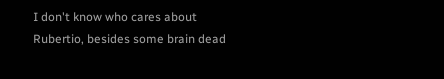I don't know who cares about Rubertio, besides some brain dead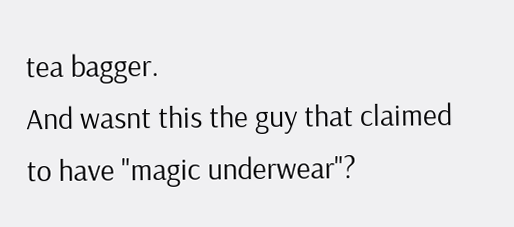tea bagger.
And wasnt this the guy that claimed to have "magic underwear"?